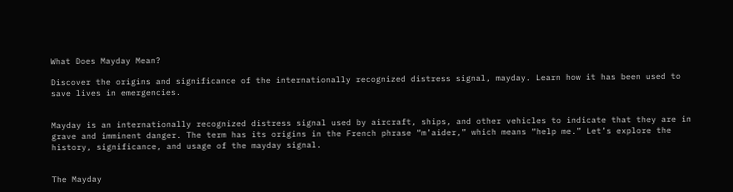What Does Mayday Mean?

Discover the origins and significance of the internationally recognized distress signal, mayday. Learn how it has been used to save lives in emergencies.


Mayday is an internationally recognized distress signal used by aircraft, ships, and other vehicles to indicate that they are in grave and imminent danger. The term has its origins in the French phrase “m’aider,” which means “help me.” Let’s explore the history, significance, and usage of the mayday signal.


The Mayday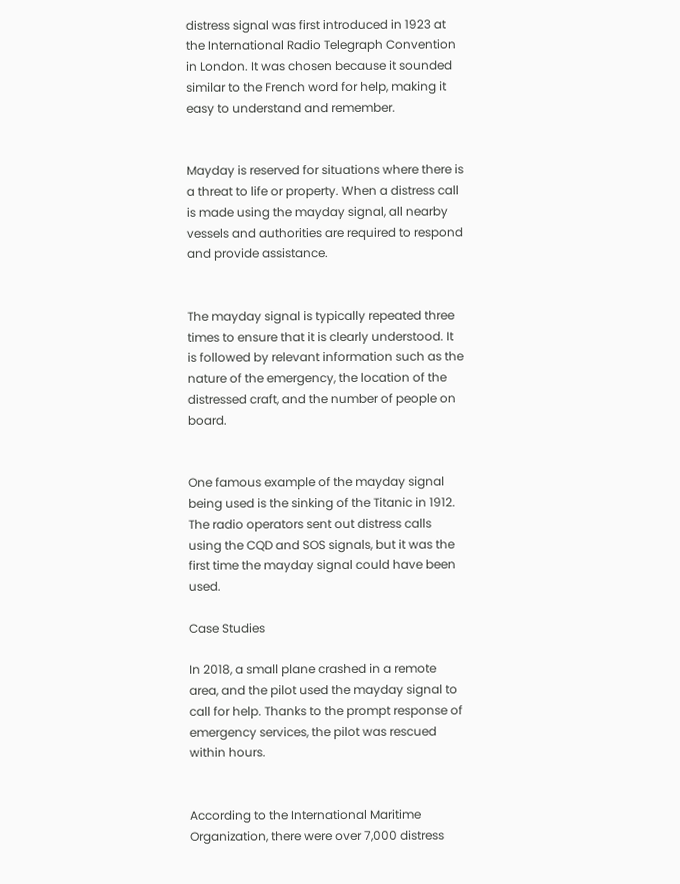distress signal was first introduced in 1923 at the International Radio Telegraph Convention in London. It was chosen because it sounded similar to the French word for help, making it easy to understand and remember.


Mayday is reserved for situations where there is a threat to life or property. When a distress call is made using the mayday signal, all nearby vessels and authorities are required to respond and provide assistance.


The mayday signal is typically repeated three times to ensure that it is clearly understood. It is followed by relevant information such as the nature of the emergency, the location of the distressed craft, and the number of people on board.


One famous example of the mayday signal being used is the sinking of the Titanic in 1912. The radio operators sent out distress calls using the CQD and SOS signals, but it was the first time the mayday signal could have been used.

Case Studies

In 2018, a small plane crashed in a remote area, and the pilot used the mayday signal to call for help. Thanks to the prompt response of emergency services, the pilot was rescued within hours.


According to the International Maritime Organization, there were over 7,000 distress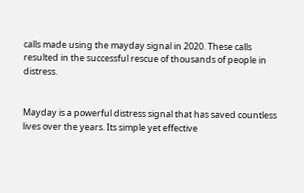calls made using the mayday signal in 2020. These calls resulted in the successful rescue of thousands of people in distress.


Mayday is a powerful distress signal that has saved countless lives over the years. Its simple yet effective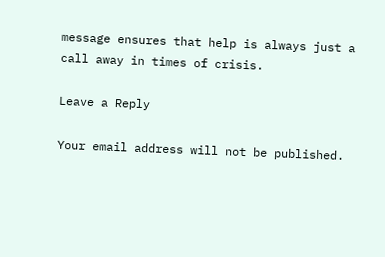message ensures that help is always just a call away in times of crisis.

Leave a Reply

Your email address will not be published.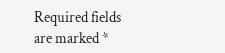Required fields are marked *